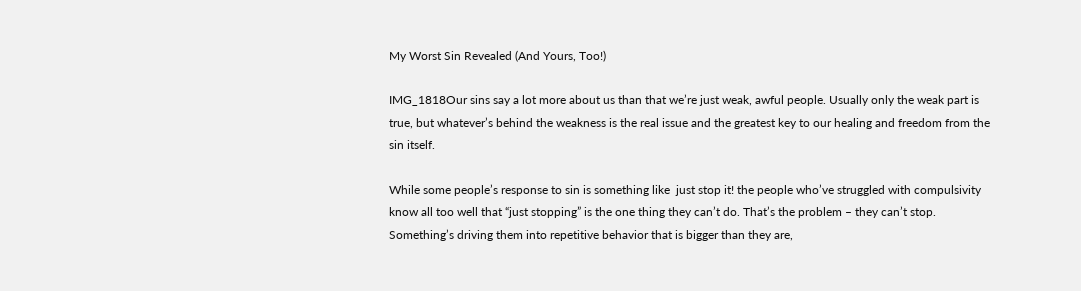My Worst Sin Revealed (And Yours, Too!)

IMG_1818Our sins say a lot more about us than that we’re just weak, awful people. Usually only the weak part is true, but whatever’s behind the weakness is the real issue and the greatest key to our healing and freedom from the sin itself.

While some people’s response to sin is something like  just stop it! the people who’ve struggled with compulsivity know all too well that “just stopping” is the one thing they can’t do. That’s the problem – they can’t stop. Something’s driving them into repetitive behavior that is bigger than they are,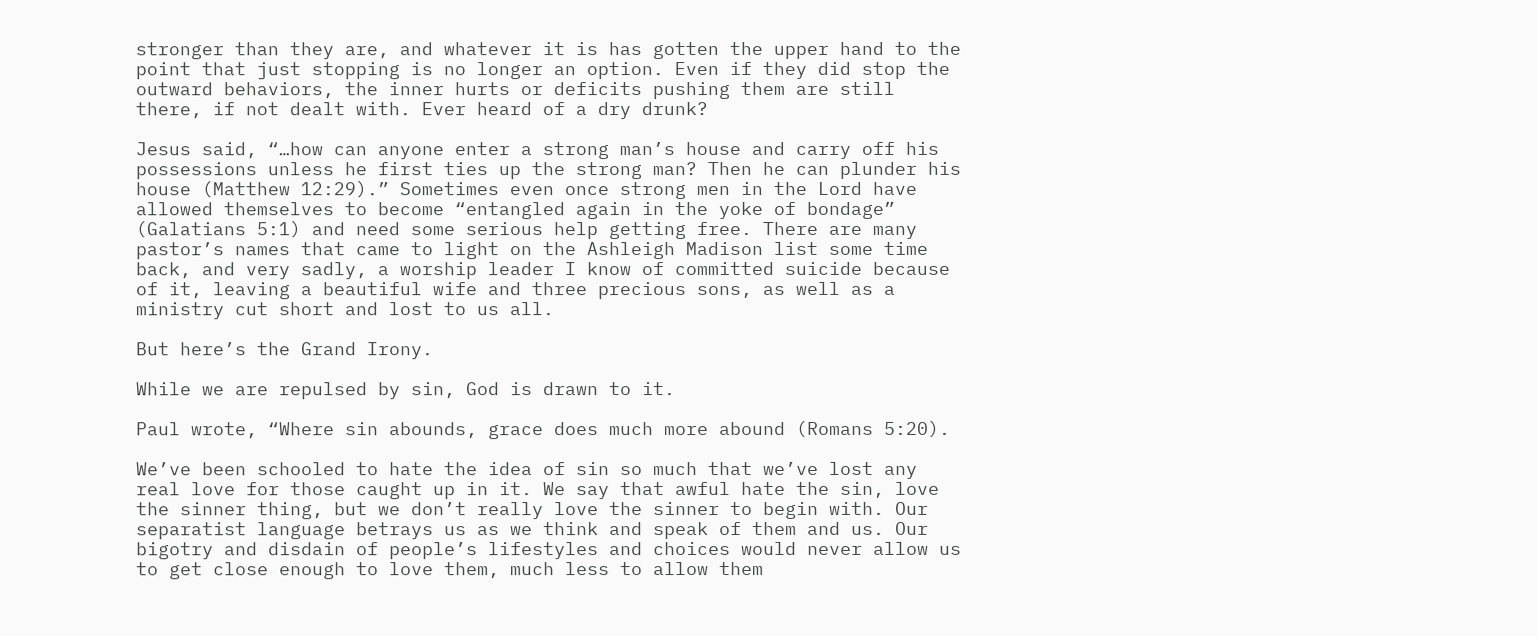stronger than they are, and whatever it is has gotten the upper hand to the point that just stopping is no longer an option. Even if they did stop the outward behaviors, the inner hurts or deficits pushing them are still there, if not dealt with. Ever heard of a dry drunk?

Jesus said, “…how can anyone enter a strong man’s house and carry off his possessions unless he first ties up the strong man? Then he can plunder his house (Matthew 12:29).” Sometimes even once strong men in the Lord have allowed themselves to become “entangled again in the yoke of bondage” (Galatians 5:1) and need some serious help getting free. There are many pastor’s names that came to light on the Ashleigh Madison list some time back, and very sadly, a worship leader I know of committed suicide because of it, leaving a beautiful wife and three precious sons, as well as a ministry cut short and lost to us all.

But here’s the Grand Irony.

While we are repulsed by sin, God is drawn to it.

Paul wrote, “Where sin abounds, grace does much more abound (Romans 5:20).

We’ve been schooled to hate the idea of sin so much that we’ve lost any real love for those caught up in it. We say that awful hate the sin, love the sinner thing, but we don’t really love the sinner to begin with. Our separatist language betrays us as we think and speak of them and us. Our bigotry and disdain of people’s lifestyles and choices would never allow us to get close enough to love them, much less to allow them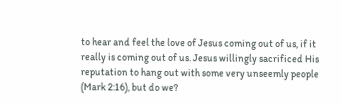to hear and feel the love of Jesus coming out of us, if it really is coming out of us. Jesus willingly sacrificed His reputation to hang out with some very unseemly people (Mark 2:16), but do we?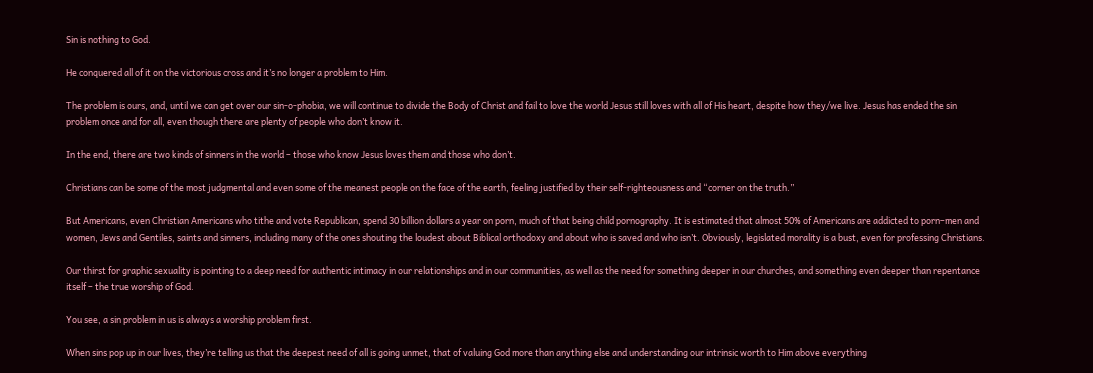Sin is nothing to God.

He conquered all of it on the victorious cross and it’s no longer a problem to Him.

The problem is ours, and, until we can get over our sin-o-phobia, we will continue to divide the Body of Christ and fail to love the world Jesus still loves with all of His heart, despite how they/we live. Jesus has ended the sin problem once and for all, even though there are plenty of people who don’t know it.

In the end, there are two kinds of sinners in the world – those who know Jesus loves them and those who don’t.

Christians can be some of the most judgmental and even some of the meanest people on the face of the earth, feeling justified by their self-righteousness and “corner on the truth.”

But Americans, even Christian Americans who tithe and vote Republican, spend 30 billion dollars a year on porn, much of that being child pornography. It is estimated that almost 50% of Americans are addicted to porn–men and women, Jews and Gentiles, saints and sinners, including many of the ones shouting the loudest about Biblical orthodoxy and about who is saved and who isn’t. Obviously, legislated morality is a bust, even for professing Christians.

Our thirst for graphic sexuality is pointing to a deep need for authentic intimacy in our relationships and in our communities, as well as the need for something deeper in our churches, and something even deeper than repentance itself – the true worship of God.

You see, a sin problem in us is always a worship problem first.

When sins pop up in our lives, they’re telling us that the deepest need of all is going unmet, that of valuing God more than anything else and understanding our intrinsic worth to Him above everything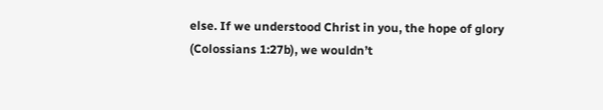else. If we understood Christ in you, the hope of glory (Colossians 1:27b), we wouldn’t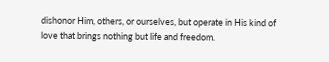dishonor Him, others, or ourselves, but operate in His kind of love that brings nothing but life and freedom.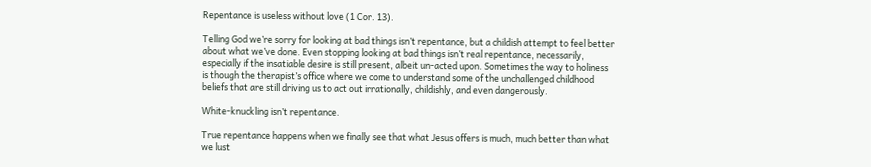Repentance is useless without love (1 Cor. 13).

Telling God we’re sorry for looking at bad things isn’t repentance, but a childish attempt to feel better about what we’ve done. Even stopping looking at bad things isn’t real repentance, necessarily, especially if the insatiable desire is still present, albeit un-acted upon. Sometimes the way to holiness is though the therapist’s office where we come to understand some of the unchallenged childhood beliefs that are still driving us to act out irrationally, childishly, and even dangerously.

White-knuckling isn’t repentance.

True repentance happens when we finally see that what Jesus offers is much, much better than what we lust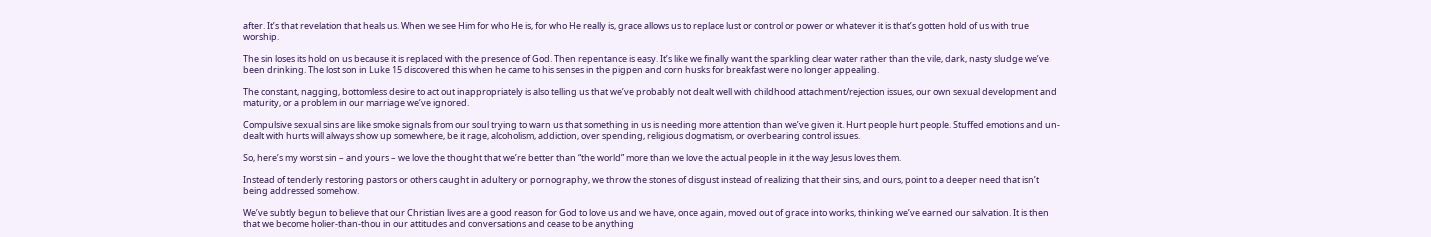after. It’s that revelation that heals us. When we see Him for who He is, for who He really is, grace allows us to replace lust or control or power or whatever it is that’s gotten hold of us with true worship.

The sin loses its hold on us because it is replaced with the presence of God. Then repentance is easy. It’s like we finally want the sparkling clear water rather than the vile, dark, nasty sludge we’ve been drinking. The lost son in Luke 15 discovered this when he came to his senses in the pigpen and corn husks for breakfast were no longer appealing.

The constant, nagging, bottomless desire to act out inappropriately is also telling us that we’ve probably not dealt well with childhood attachment/rejection issues, our own sexual development and maturity, or a problem in our marriage we’ve ignored.

Compulsive sexual sins are like smoke signals from our soul trying to warn us that something in us is needing more attention than we’ve given it. Hurt people hurt people. Stuffed emotions and un-dealt with hurts will always show up somewhere, be it rage, alcoholism, addiction, over spending, religious dogmatism, or overbearing control issues.

So, here’s my worst sin – and yours – we love the thought that we’re better than “the world” more than we love the actual people in it the way Jesus loves them.

Instead of tenderly restoring pastors or others caught in adultery or pornography, we throw the stones of disgust instead of realizing that their sins, and ours, point to a deeper need that isn’t being addressed somehow.

We’ve subtly begun to believe that our Christian lives are a good reason for God to love us and we have, once again, moved out of grace into works, thinking we’ve earned our salvation. It is then that we become holier-than-thou in our attitudes and conversations and cease to be anything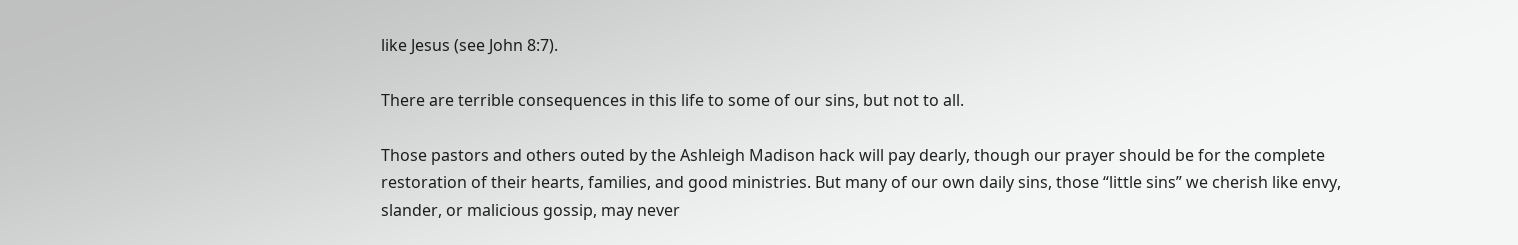like Jesus (see John 8:7).

There are terrible consequences in this life to some of our sins, but not to all.

Those pastors and others outed by the Ashleigh Madison hack will pay dearly, though our prayer should be for the complete restoration of their hearts, families, and good ministries. But many of our own daily sins, those “little sins” we cherish like envy, slander, or malicious gossip, may never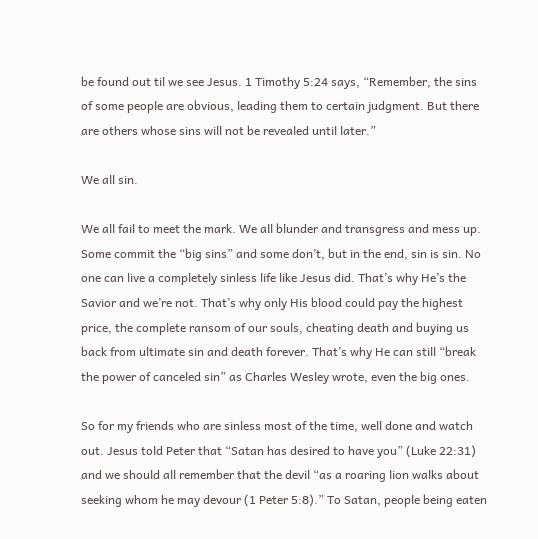be found out til we see Jesus. 1 Timothy 5:24 says, “Remember, the sins of some people are obvious, leading them to certain judgment. But there are others whose sins will not be revealed until later.”

We all sin.

We all fail to meet the mark. We all blunder and transgress and mess up. Some commit the “big sins” and some don’t, but in the end, sin is sin. No one can live a completely sinless life like Jesus did. That’s why He’s the Savior and we’re not. That’s why only His blood could pay the highest price, the complete ransom of our souls, cheating death and buying us back from ultimate sin and death forever. That’s why He can still “break the power of canceled sin” as Charles Wesley wrote, even the big ones.

So for my friends who are sinless most of the time, well done and watch out. Jesus told Peter that “Satan has desired to have you” (Luke 22:31) and we should all remember that the devil “as a roaring lion walks about seeking whom he may devour (1 Peter 5:8).” To Satan, people being eaten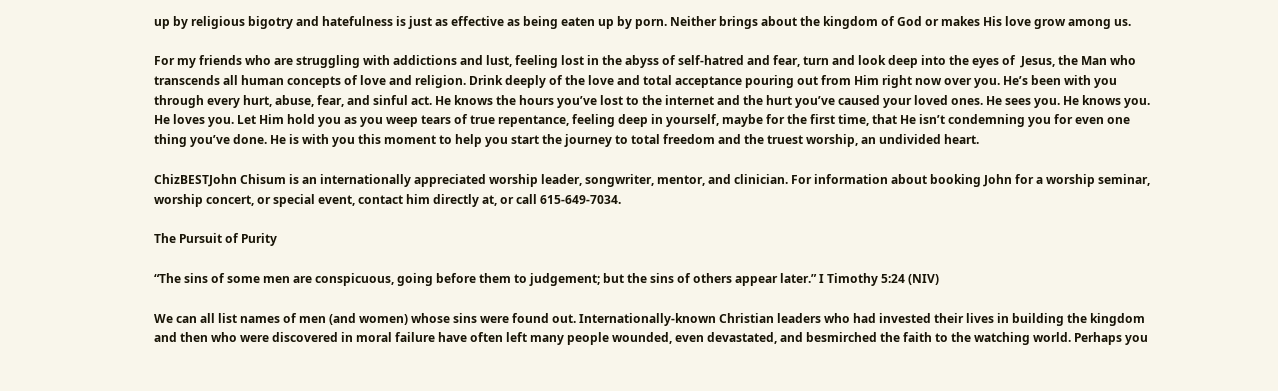up by religious bigotry and hatefulness is just as effective as being eaten up by porn. Neither brings about the kingdom of God or makes His love grow among us.

For my friends who are struggling with addictions and lust, feeling lost in the abyss of self-hatred and fear, turn and look deep into the eyes of  Jesus, the Man who transcends all human concepts of love and religion. Drink deeply of the love and total acceptance pouring out from Him right now over you. He’s been with you through every hurt, abuse, fear, and sinful act. He knows the hours you’ve lost to the internet and the hurt you’ve caused your loved ones. He sees you. He knows you. He loves you. Let Him hold you as you weep tears of true repentance, feeling deep in yourself, maybe for the first time, that He isn’t condemning you for even one thing you’ve done. He is with you this moment to help you start the journey to total freedom and the truest worship, an undivided heart.

ChizBESTJohn Chisum is an internationally appreciated worship leader, songwriter, mentor, and clinician. For information about booking John for a worship seminar, worship concert, or special event, contact him directly at, or call 615-649-7034.

The Pursuit of Purity

“The sins of some men are conspicuous, going before them to judgement; but the sins of others appear later.” I Timothy 5:24 (NIV)

We can all list names of men (and women) whose sins were found out. Internationally-known Christian leaders who had invested their lives in building the kingdom and then who were discovered in moral failure have often left many people wounded, even devastated, and besmirched the faith to the watching world. Perhaps you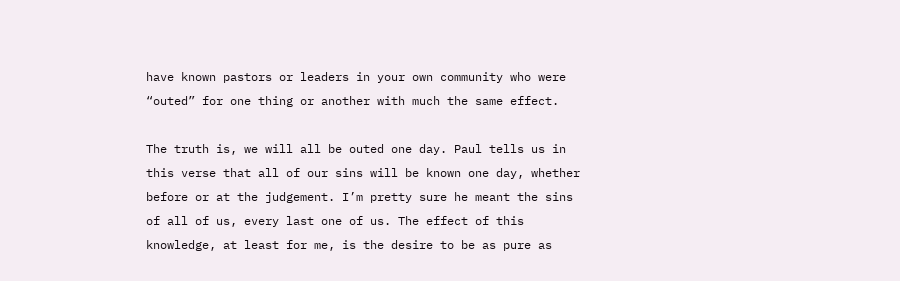have known pastors or leaders in your own community who were “outed” for one thing or another with much the same effect.

The truth is, we will all be outed one day. Paul tells us in this verse that all of our sins will be known one day, whether before or at the judgement. I’m pretty sure he meant the sins of all of us, every last one of us. The effect of this knowledge, at least for me, is the desire to be as pure as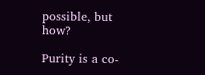possible, but how?

Purity is a co-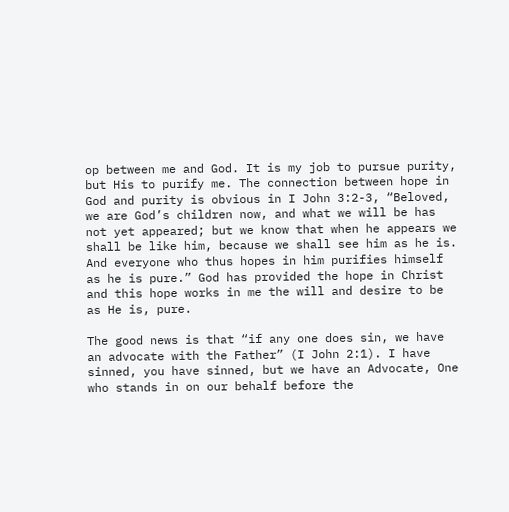op between me and God. It is my job to pursue purity, but His to purify me. The connection between hope in God and purity is obvious in I John 3:2-3, “Beloved, we are God’s children now, and what we will be has not yet appeared; but we know that when he appears we shall be like him, because we shall see him as he is. And everyone who thus hopes in him purifies himself as he is pure.” God has provided the hope in Christ and this hope works in me the will and desire to be as He is, pure.

The good news is that “if any one does sin, we have an advocate with the Father” (I John 2:1). I have sinned, you have sinned, but we have an Advocate, One who stands in on our behalf before the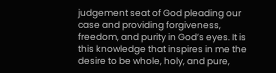judgement seat of God pleading our case and providing forgiveness, freedom, and purity in God’s eyes. It is this knowledge that inspires in me the desire to be whole, holy, and pure,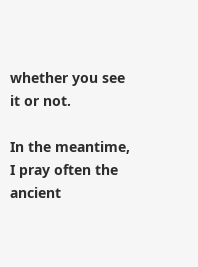whether you see it or not.

In the meantime, I pray often the ancient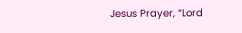Jesus Prayer, “Lord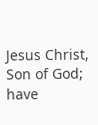Jesus Christ, Son of God; have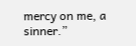mercy on me, a sinner.”